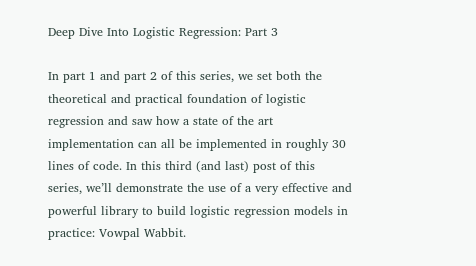Deep Dive Into Logistic Regression: Part 3

In part 1 and part 2 of this series, we set both the theoretical and practical foundation of logistic regression and saw how a state of the art implementation can all be implemented in roughly 30 lines of code. In this third (and last) post of this series, we’ll demonstrate the use of a very effective and powerful library to build logistic regression models in practice: Vowpal Wabbit.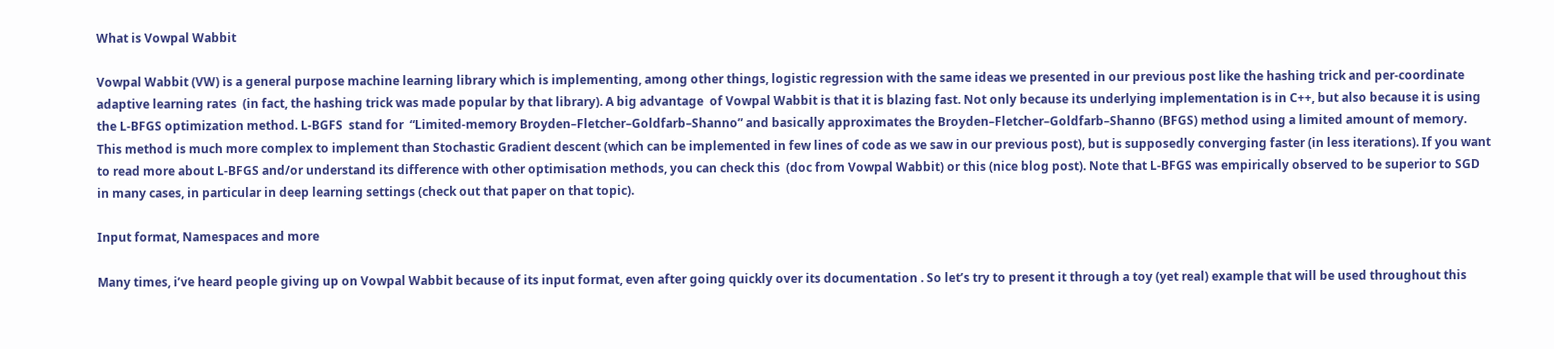What is Vowpal Wabbit

Vowpal Wabbit (VW) is a general purpose machine learning library which is implementing, among other things, logistic regression with the same ideas we presented in our previous post like the hashing trick and per-coordinate adaptive learning rates  (in fact, the hashing trick was made popular by that library). A big advantage  of Vowpal Wabbit is that it is blazing fast. Not only because its underlying implementation is in C++, but also because it is using the L-BFGS optimization method. L-BGFS  stand for  “Limited-memory Broyden–Fletcher–Goldfarb–Shanno” and basically approximates the Broyden–Fletcher–Goldfarb–Shanno (BFGS) method using a limited amount of memory.  This method is much more complex to implement than Stochastic Gradient descent (which can be implemented in few lines of code as we saw in our previous post), but is supposedly converging faster (in less iterations). If you want to read more about L-BFGS and/or understand its difference with other optimisation methods, you can check this  (doc from Vowpal Wabbit) or this (nice blog post). Note that L-BFGS was empirically observed to be superior to SGD in many cases, in particular in deep learning settings (check out that paper on that topic).

Input format, Namespaces and more

Many times, i’ve heard people giving up on Vowpal Wabbit because of its input format, even after going quickly over its documentation . So let’s try to present it through a toy (yet real) example that will be used throughout this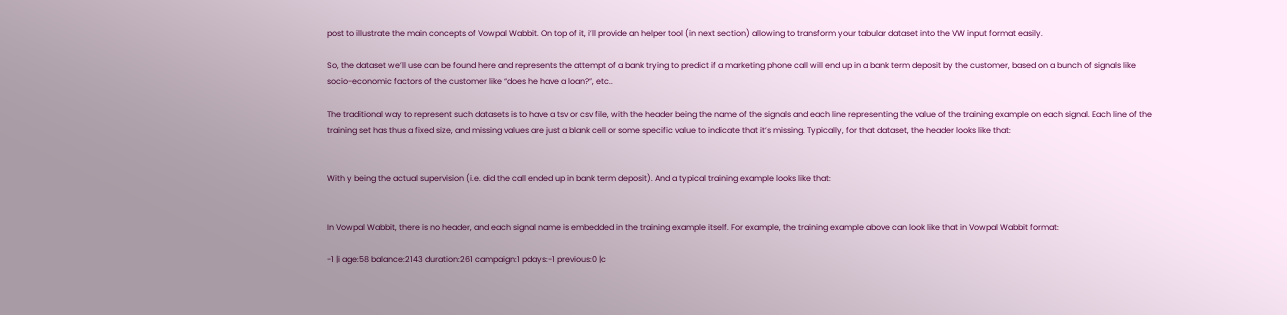post to illustrate the main concepts of Vowpal Wabbit. On top of it, i’ll provide an helper tool (in next section) allowing to transform your tabular dataset into the VW input format easily.

So, the dataset we’ll use can be found here and represents the attempt of a bank trying to predict if a marketing phone call will end up in a bank term deposit by the customer, based on a bunch of signals like socio-economic factors of the customer like “does he have a loan?”, etc..

The traditional way to represent such datasets is to have a tsv or csv file, with the header being the name of the signals and each line representing the value of the training example on each signal. Each line of the training set has thus a fixed size, and missing values are just a blank cell or some specific value to indicate that it’s missing. Typically, for that dataset, the header looks like that:


With y being the actual supervision (i.e. did the call ended up in bank term deposit). And a typical training example looks like that:


In Vowpal Wabbit, there is no header, and each signal name is embedded in the training example itself. For example, the training example above can look like that in Vowpal Wabbit format:

-1 |i age:58 balance:2143 duration:261 campaign:1 pdays:-1 previous:0 |c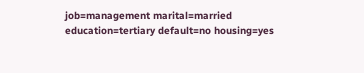job=management marital=married education=tertiary default=no housing=yes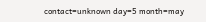contact=unknown day=5 month=may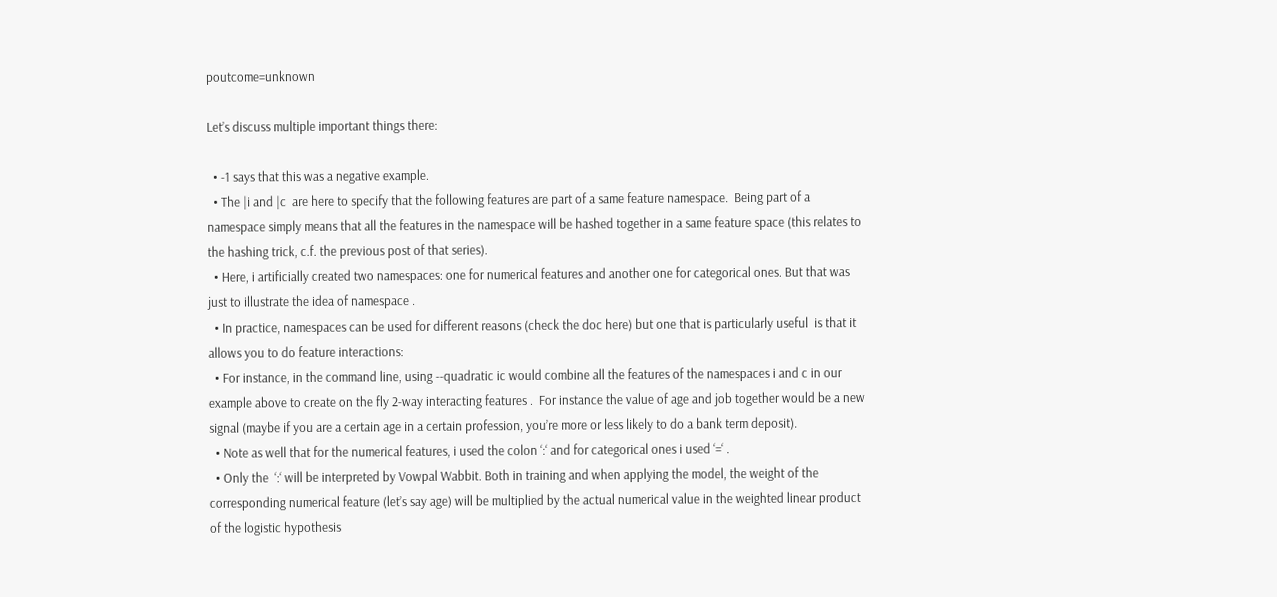poutcome=unknown

Let’s discuss multiple important things there:

  • -1 says that this was a negative example.
  • The |i and |c  are here to specify that the following features are part of a same feature namespace.  Being part of a namespace simply means that all the features in the namespace will be hashed together in a same feature space (this relates to the hashing trick, c.f. the previous post of that series).
  • Here, i artificially created two namespaces: one for numerical features and another one for categorical ones. But that was just to illustrate the idea of namespace .
  • In practice, namespaces can be used for different reasons (check the doc here) but one that is particularly useful  is that it allows you to do feature interactions:
  • For instance, in the command line, using --quadratic ic would combine all the features of the namespaces i and c in our example above to create on the fly 2-way interacting features .  For instance the value of age and job together would be a new signal (maybe if you are a certain age in a certain profession, you’re more or less likely to do a bank term deposit).
  • Note as well that for the numerical features, i used the colon ‘:‘ and for categorical ones i used ‘=‘ .
  • Only the  ‘:‘ will be interpreted by Vowpal Wabbit. Both in training and when applying the model, the weight of the corresponding numerical feature (let’s say age) will be multiplied by the actual numerical value in the weighted linear product of the logistic hypothesis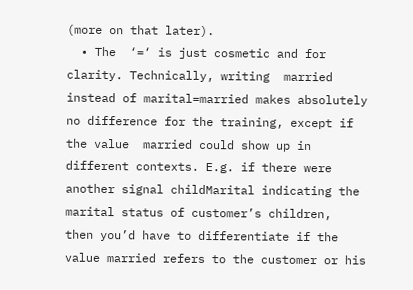(more on that later).
  • The  ‘=‘ is just cosmetic and for clarity. Technically, writing  married instead of marital=married makes absolutely no difference for the training, except if the value  married could show up in different contexts. E.g. if there were another signal childMarital indicating the marital status of customer’s children,  then you’d have to differentiate if the value married refers to the customer or his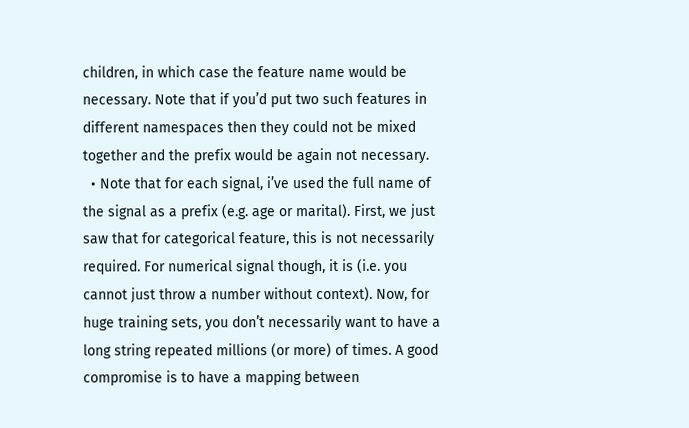children, in which case the feature name would be necessary. Note that if you’d put two such features in different namespaces then they could not be mixed together and the prefix would be again not necessary.
  • Note that for each signal, i’ve used the full name of the signal as a prefix (e.g. age or marital). First, we just saw that for categorical feature, this is not necessarily  required. For numerical signal though, it is (i.e. you cannot just throw a number without context). Now, for huge training sets, you don’t necessarily want to have a long string repeated millions (or more) of times. A good compromise is to have a mapping between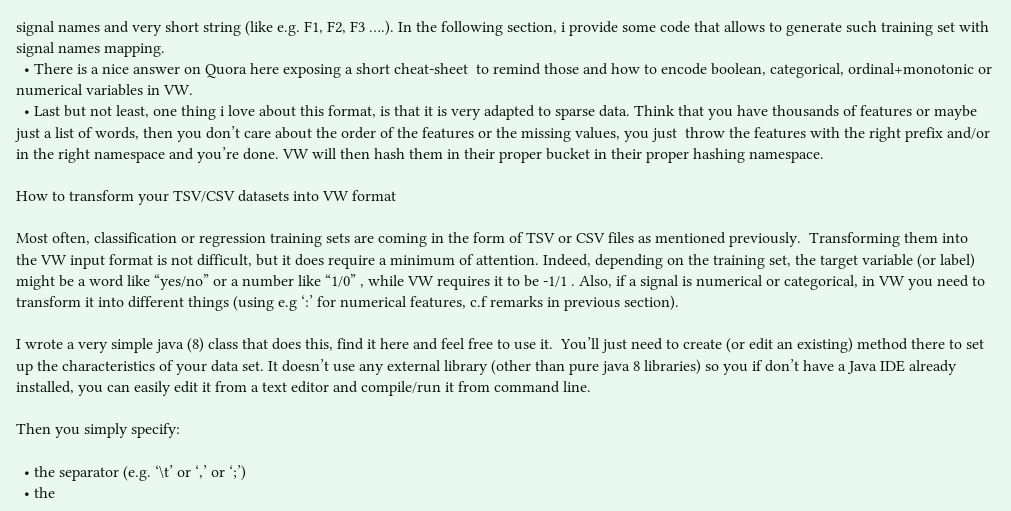signal names and very short string (like e.g. F1, F2, F3 ….). In the following section, i provide some code that allows to generate such training set with signal names mapping.
  • There is a nice answer on Quora here exposing a short cheat-sheet  to remind those and how to encode boolean, categorical, ordinal+monotonic or numerical variables in VW.
  • Last but not least, one thing i love about this format, is that it is very adapted to sparse data. Think that you have thousands of features or maybe just a list of words, then you don’t care about the order of the features or the missing values, you just  throw the features with the right prefix and/or in the right namespace and you’re done. VW will then hash them in their proper bucket in their proper hashing namespace.

How to transform your TSV/CSV datasets into VW format

Most often, classification or regression training sets are coming in the form of TSV or CSV files as mentioned previously.  Transforming them into the VW input format is not difficult, but it does require a minimum of attention. Indeed, depending on the training set, the target variable (or label) might be a word like “yes/no” or a number like “1/0” , while VW requires it to be -1/1 . Also, if a signal is numerical or categorical, in VW you need to transform it into different things (using e.g ‘:’ for numerical features, c.f remarks in previous section).

I wrote a very simple java (8) class that does this, find it here and feel free to use it.  You’ll just need to create (or edit an existing) method there to set up the characteristics of your data set. It doesn’t use any external library (other than pure java 8 libraries) so you if don’t have a Java IDE already installed, you can easily edit it from a text editor and compile/run it from command line.

Then you simply specify:

  • the separator (e.g. ‘\t’ or ‘,’ or ‘;’)
  • the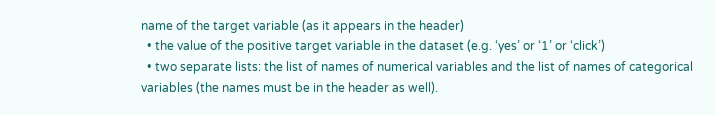name of the target variable (as it appears in the header)
  • the value of the positive target variable in the dataset (e.g. ‘yes’ or ‘1’ or ‘click’)
  • two separate lists: the list of names of numerical variables and the list of names of categorical variables (the names must be in the header as well).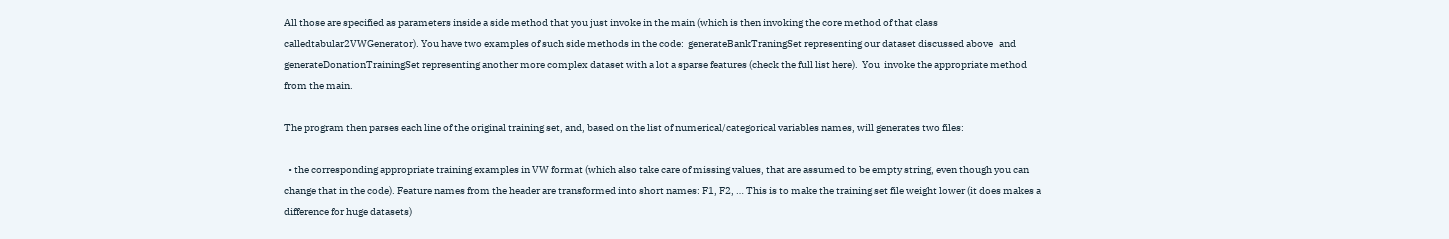All those are specified as parameters inside a side method that you just invoke in the main (which is then invoking the core method of that class calledtabular2VWGenerator). You have two examples of such side methods in the code:  generateBankTraningSet representing our dataset discussed above   and generateDonationTrainingSet representing another more complex dataset with a lot a sparse features (check the full list here).  You  invoke the appropriate method from the main.

The program then parses each line of the original training set, and, based on the list of numerical/categorical variables names, will generates two files:

  • the corresponding appropriate training examples in VW format (which also take care of missing values, that are assumed to be empty string, even though you can change that in the code). Feature names from the header are transformed into short names: F1, F2, … This is to make the training set file weight lower (it does makes a difference for huge datasets)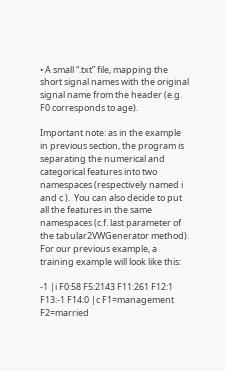• A small “.txt” file, mapping the short signal names with the original signal name from the header (e.g. F0 corresponds to age).

Important note: as in the example in previous section, the program is separating the numerical and categorical features into two namespaces (respectively named i and c ).  You can also decide to put all the features in the same namespaces (c.f. last parameter of the tabular2VWGenerator method). For our previous example, a training example will look like this:

-1 |i F0:58 F5:2143 F11:261 F12:1 F13:-1 F14:0 |c F1=management F2=married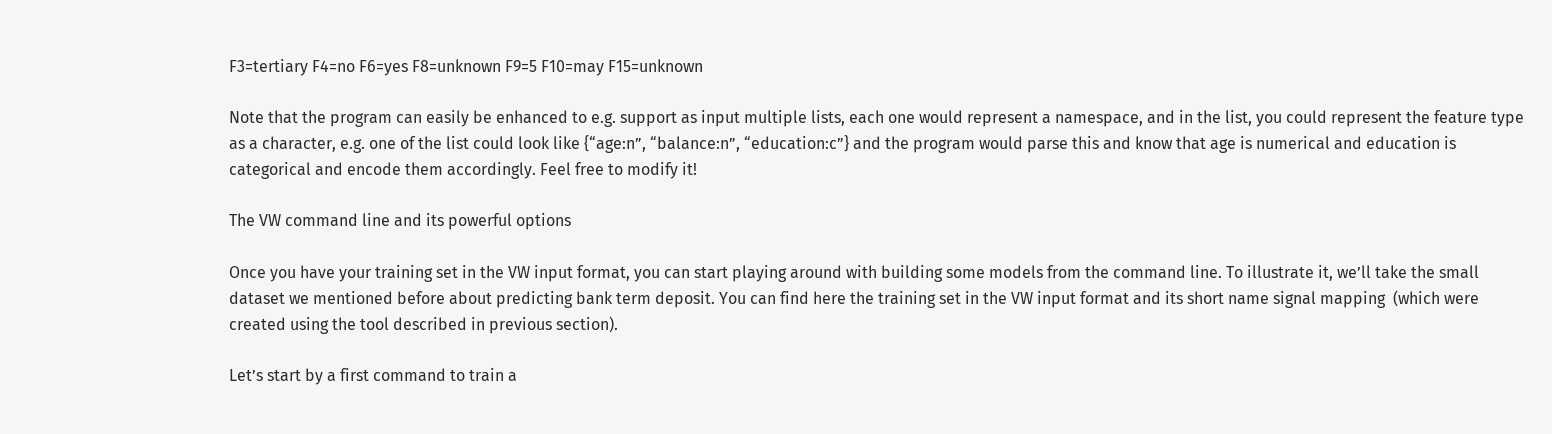F3=tertiary F4=no F6=yes F8=unknown F9=5 F10=may F15=unknown

Note that the program can easily be enhanced to e.g. support as input multiple lists, each one would represent a namespace, and in the list, you could represent the feature type as a character, e.g. one of the list could look like {“age:n”, “balance:n”, “education:c”} and the program would parse this and know that age is numerical and education is categorical and encode them accordingly. Feel free to modify it!

The VW command line and its powerful options

Once you have your training set in the VW input format, you can start playing around with building some models from the command line. To illustrate it, we’ll take the small dataset we mentioned before about predicting bank term deposit. You can find here the training set in the VW input format and its short name signal mapping  (which were created using the tool described in previous section).

Let’s start by a first command to train a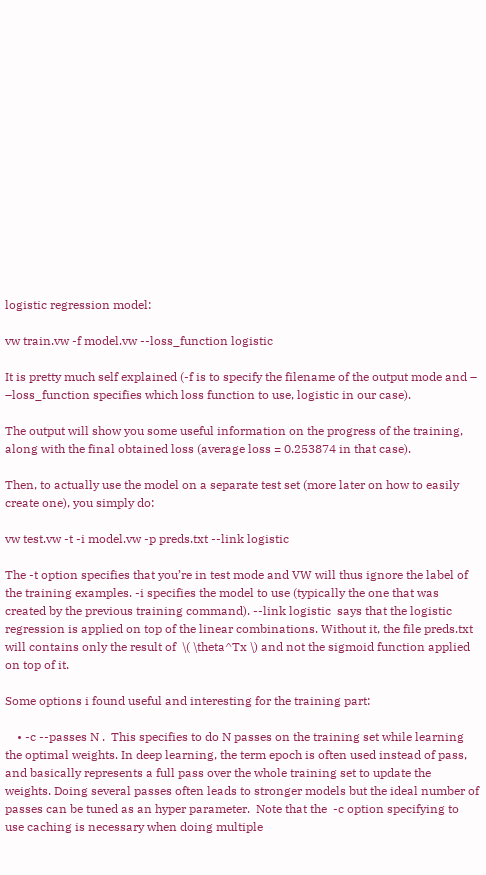logistic regression model:

vw train.vw -f model.vw --loss_function logistic

It is pretty much self explained (-f is to specify the filename of the output mode and – –loss_function specifies which loss function to use, logistic in our case).

The output will show you some useful information on the progress of the training, along with the final obtained loss (average loss = 0.253874 in that case).

Then, to actually use the model on a separate test set (more later on how to easily create one), you simply do:

vw test.vw -t -i model.vw -p preds.txt --link logistic

The -t option specifies that you’re in test mode and VW will thus ignore the label of the training examples. -i specifies the model to use (typically the one that was created by the previous training command). --link logistic  says that the logistic regression is applied on top of the linear combinations. Without it, the file preds.txt will contains only the result of  \( \theta^Tx \) and not the sigmoid function applied on top of it.

Some options i found useful and interesting for the training part:

    • -c --passes N .  This specifies to do N passes on the training set while learning the optimal weights. In deep learning, the term epoch is often used instead of pass, and basically represents a full pass over the whole training set to update the weights. Doing several passes often leads to stronger models but the ideal number of passes can be tuned as an hyper parameter.  Note that the  -c option specifying to use caching is necessary when doing multiple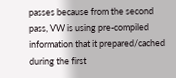passes because from the second pass, VW is using pre-compiled information that it prepared/cached during the first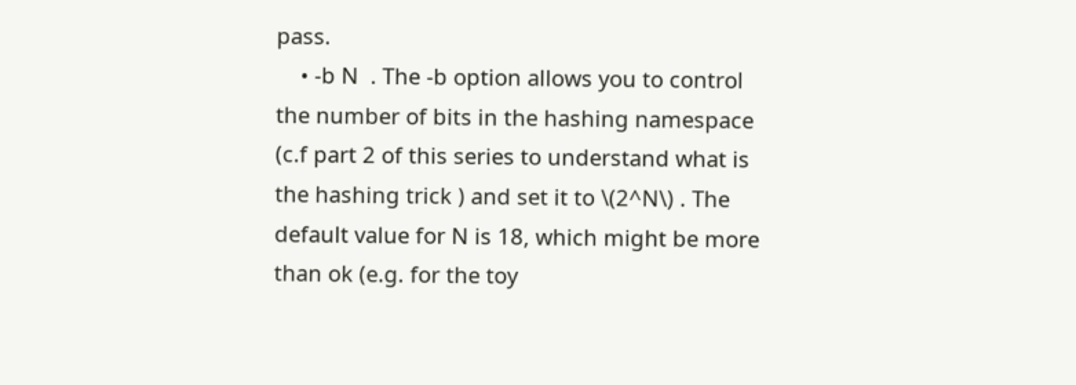pass.
    • -b N  . The -b option allows you to control the number of bits in the hashing namespace (c.f part 2 of this series to understand what is the hashing trick ) and set it to \(2^N\) . The default value for N is 18, which might be more than ok (e.g. for the toy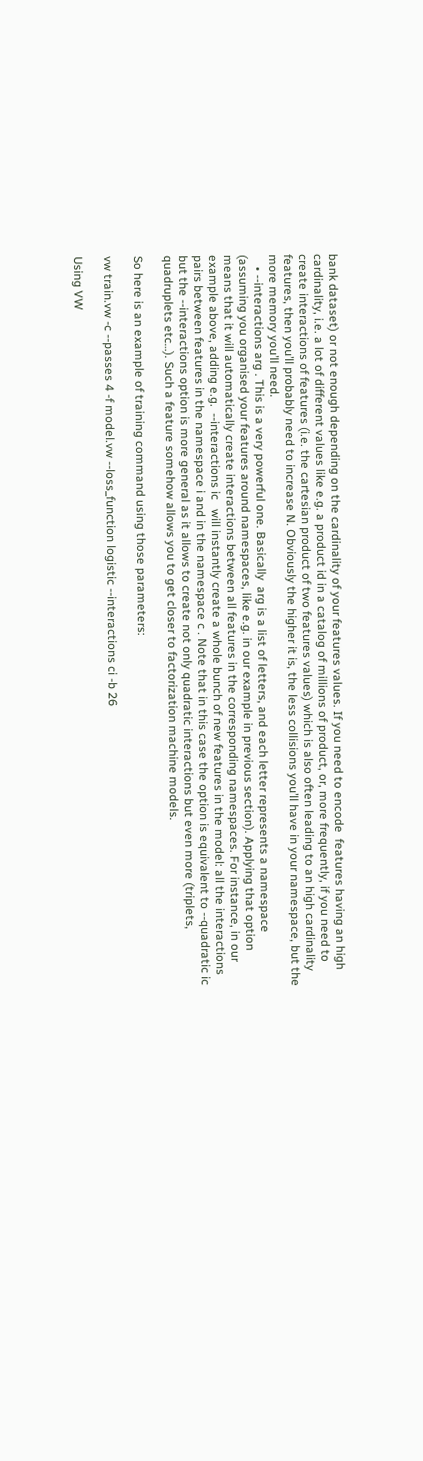bank dataset) or not enough depending on the cardinality of your features values. If you need to encode  features having an high cardinality, i.e. a lot of different values like e.g. a product id in a catalog of millions of product, or, more frequently, if you need to create interactions of features (i.e. the cartesian product of two features values) which is also often leading to an high cardinality features, then you’ll probably need to increase N. Obviously the higher it is, the less collisions you’ll have in your namespace, but the more memory you’ll need.
    • --interactions arg . This is a very powerful one. Basically  arg is a list of letters, and each letter represents a namespace (assuming you organised your features around namespaces, like e.g. in our example in previous section). Applying that option means that it will automatically create interactions between all features in the corresponding namespaces. For instance, in our example above, adding e.g.  --interactions ic   will instantly create a whole bunch of new features in the model: all the interactions pairs between features in the namespace i and in the namespace c . Note that in this case the option is equivalent to --quadratic ic but the --interactions option is more general as it allows to create not only quadratic interactions but even more (triplets, quadruplets etc…). Such a feature somehow allows you to get closer to factorization machine models.

So here is an example of training command using those parameters:

vw train.vw -c --passes 4 -f model.vw --loss_function logistic --interactions ci -b 26

Using VW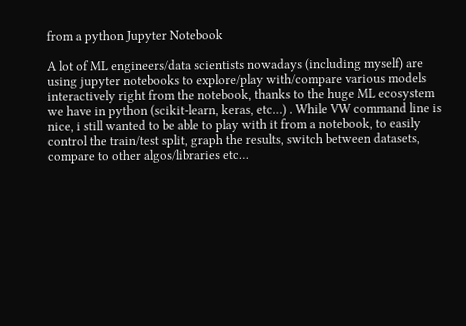from a python Jupyter Notebook

A lot of ML engineers/data scientists nowadays (including myself) are using jupyter notebooks to explore/play with/compare various models interactively right from the notebook, thanks to the huge ML ecosystem we have in python (scikit-learn, keras, etc…) . While VW command line is nice, i still wanted to be able to play with it from a notebook, to easily control the train/test split, graph the results, switch between datasets, compare to other algos/libraries etc…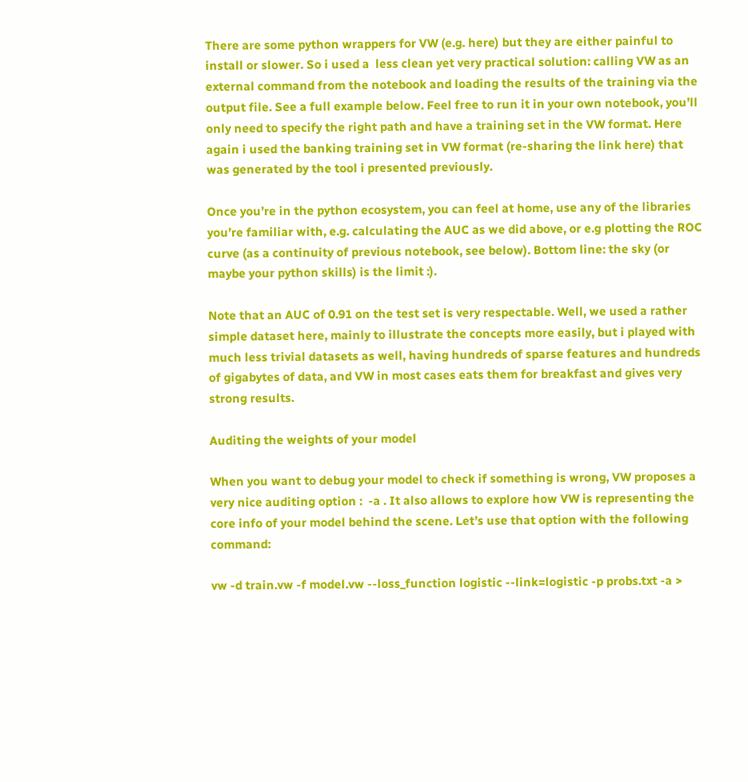There are some python wrappers for VW (e.g. here) but they are either painful to install or slower. So i used a  less clean yet very practical solution: calling VW as an external command from the notebook and loading the results of the training via the output file. See a full example below. Feel free to run it in your own notebook, you’ll only need to specify the right path and have a training set in the VW format. Here again i used the banking training set in VW format (re-sharing the link here) that was generated by the tool i presented previously.

Once you’re in the python ecosystem, you can feel at home, use any of the libraries you’re familiar with, e.g. calculating the AUC as we did above, or e.g plotting the ROC curve (as a continuity of previous notebook, see below). Bottom line: the sky (or maybe your python skills) is the limit :).

Note that an AUC of 0.91 on the test set is very respectable. Well, we used a rather simple dataset here, mainly to illustrate the concepts more easily, but i played with much less trivial datasets as well, having hundreds of sparse features and hundreds of gigabytes of data, and VW in most cases eats them for breakfast and gives very strong results.

Auditing the weights of your model

When you want to debug your model to check if something is wrong, VW proposes a very nice auditing option :  -a . It also allows to explore how VW is representing the core info of your model behind the scene. Let’s use that option with the following command:

vw -d train.vw -f model.vw --loss_function logistic --link=logistic -p probs.txt -a >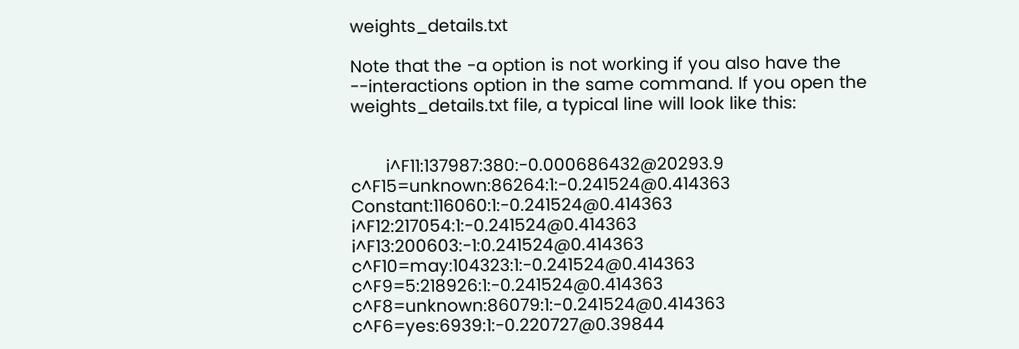weights_details.txt

Note that the -a option is not working if you also have the --interactions option in the same command. If you open the weights_details.txt file, a typical line will look like this:


       i^F11:137987:380:-0.000686432@20293.9   c^F15=unknown:86264:1:-0.241524@0.414363        Constant:116060:1:-0.241524@0.414363    i^F12:217054:1:-0.241524@0.414363       i^F13:200603:-1:0.241524@0.414363       c^F10=may:104323:1:-0.241524@0.414363   c^F9=5:218926:1:-0.241524@0.414363      c^F8=unknown:86079:1:-0.241524@0.414363 c^F6=yes:6939:1:-0.220727@0.39844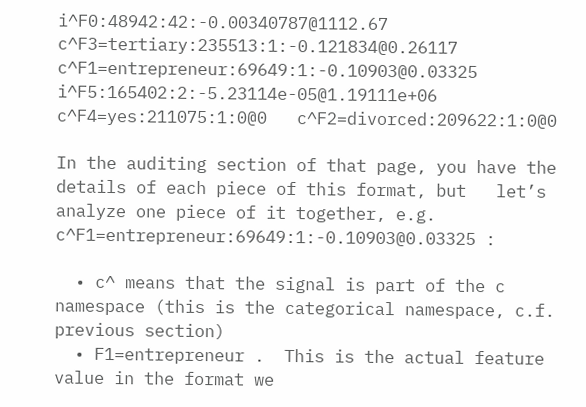i^F0:48942:42:-0.00340787@1112.67       c^F3=tertiary:235513:1:-0.121834@0.26117        c^F1=entrepreneur:69649:1:-0.10903@0.03325   i^F5:165402:2:-5.23114e-05@1.19111e+06  c^F4=yes:211075:1:0@0   c^F2=divorced:209622:1:0@0

In the auditing section of that page, you have the details of each piece of this format, but   let’s analyze one piece of it together, e.g. c^F1=entrepreneur:69649:1:-0.10903@0.03325 :

  • c^ means that the signal is part of the c namespace (this is the categorical namespace, c.f. previous section)
  • F1=entrepreneur .  This is the actual feature value in the format we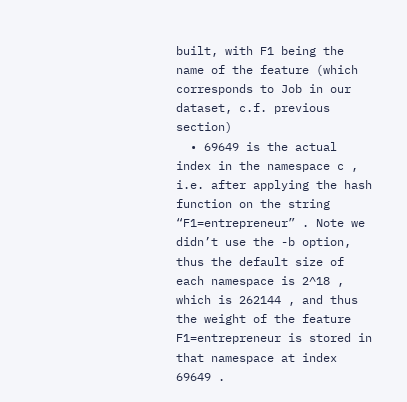built, with F1 being the name of the feature (which corresponds to Job in our dataset, c.f. previous section)
  • 69649 is the actual index in the namespace c , i.e. after applying the hash function on the string “F1=entrepreneur” . Note we didn’t use the -b option, thus the default size of each namespace is 2^18 , which is 262144 , and thus the weight of the feature F1=entrepreneur is stored in that namespace at index 69649 .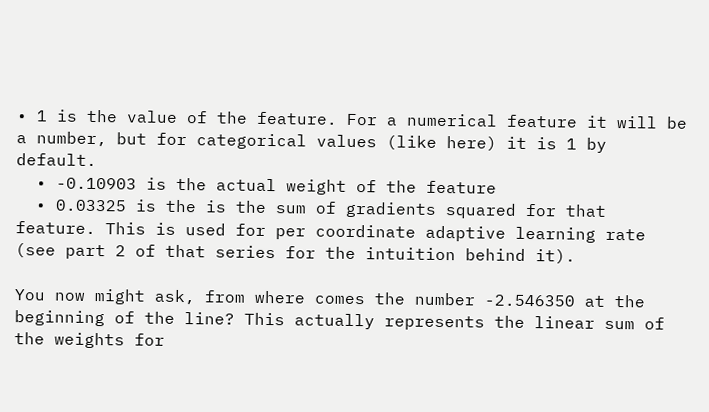• 1 is the value of the feature. For a numerical feature it will be a number, but for categorical values (like here) it is 1 by default.
  • -0.10903 is the actual weight of the feature
  • 0.03325 is the is the sum of gradients squared for that feature. This is used for per coordinate adaptive learning rate (see part 2 of that series for the intuition behind it).

You now might ask, from where comes the number -2.546350 at the beginning of the line? This actually represents the linear sum of the weights for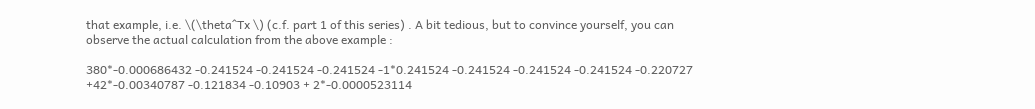that example, i.e. \(\theta^Tx \) (c.f. part 1 of this series) . A bit tedious, but to convince yourself, you can observe the actual calculation from the above example :

380*-0.000686432 -0.241524 -0.241524 -0.241524 -1*0.241524 -0.241524 -0.241524 -0.241524 -0.220727 +42*-0.00340787 -0.121834 -0.10903 + 2*-0.0000523114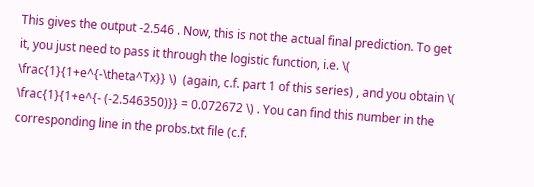This gives the output -2.546 . Now, this is not the actual final prediction. To get it, you just need to pass it through the logistic function, i.e. \( \frac{1}{1+e^{-\theta^Tx}} \)  (again, c.f. part 1 of this series) , and you obtain \( \frac{1}{1+e^{- (-2.546350)}} = 0.072672 \) . You can find this number in the corresponding line in the probs.txt file (c.f.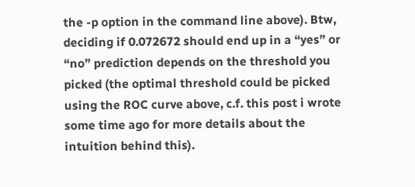the -p option in the command line above). Btw, deciding if 0.072672 should end up in a “yes” or “no” prediction depends on the threshold you picked (the optimal threshold could be picked using the ROC curve above, c.f. this post i wrote some time ago for more details about the intuition behind this).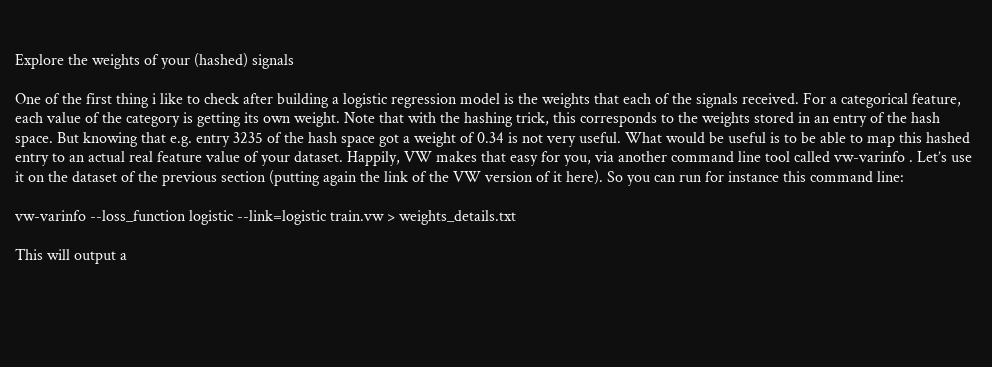Explore the weights of your (hashed) signals

One of the first thing i like to check after building a logistic regression model is the weights that each of the signals received. For a categorical feature, each value of the category is getting its own weight. Note that with the hashing trick, this corresponds to the weights stored in an entry of the hash space. But knowing that e.g. entry 3235 of the hash space got a weight of 0.34 is not very useful. What would be useful is to be able to map this hashed entry to an actual real feature value of your dataset. Happily, VW makes that easy for you, via another command line tool called vw-varinfo . Let’s use it on the dataset of the previous section (putting again the link of the VW version of it here). So you can run for instance this command line:

vw-varinfo --loss_function logistic --link=logistic train.vw > weights_details.txt

This will output a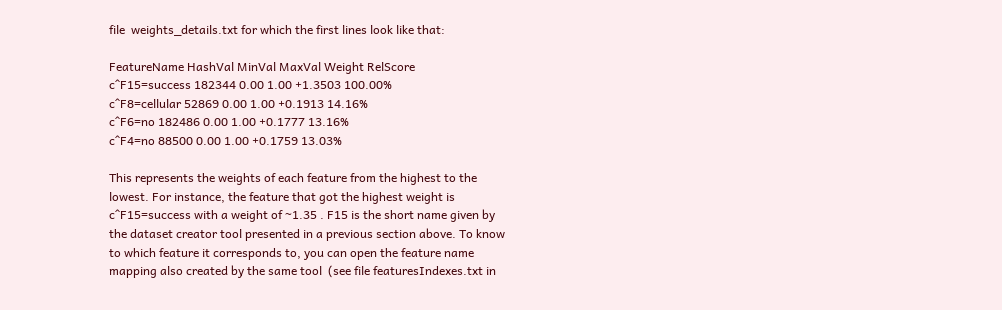file  weights_details.txt for which the first lines look like that:

FeatureName HashVal MinVal MaxVal Weight RelScore
c^F15=success 182344 0.00 1.00 +1.3503 100.00%
c^F8=cellular 52869 0.00 1.00 +0.1913 14.16%
c^F6=no 182486 0.00 1.00 +0.1777 13.16%
c^F4=no 88500 0.00 1.00 +0.1759 13.03%

This represents the weights of each feature from the highest to the lowest. For instance, the feature that got the highest weight is c^F15=success with a weight of ~1.35 . F15 is the short name given by the dataset creator tool presented in a previous section above. To know to which feature it corresponds to, you can open the feature name mapping also created by the same tool  (see file featuresIndexes.txt in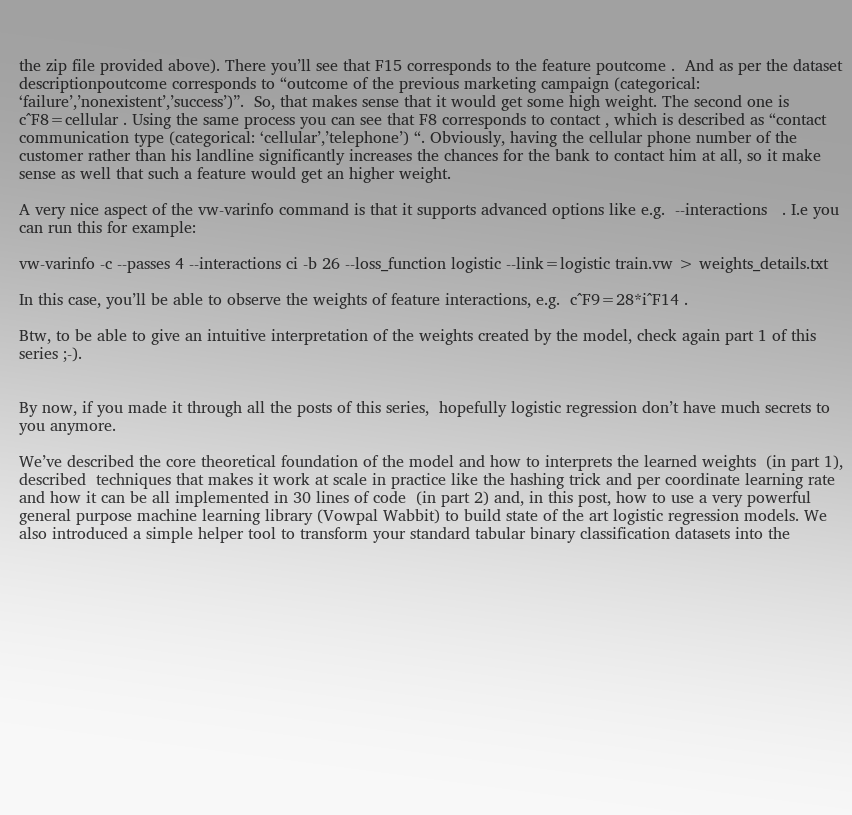the zip file provided above). There you’ll see that F15 corresponds to the feature poutcome .  And as per the dataset descriptionpoutcome corresponds to “outcome of the previous marketing campaign (categorical: ‘failure’,’nonexistent’,’success’)”.  So, that makes sense that it would get some high weight. The second one is c^F8=cellular . Using the same process you can see that F8 corresponds to contact , which is described as “contact communication type (categorical: ‘cellular’,’telephone’) “. Obviously, having the cellular phone number of the customer rather than his landline significantly increases the chances for the bank to contact him at all, so it make sense as well that such a feature would get an higher weight.

A very nice aspect of the vw-varinfo command is that it supports advanced options like e.g.  --interactions   . I.e you can run this for example:

vw-varinfo -c --passes 4 --interactions ci -b 26 --loss_function logistic --link=logistic train.vw > weights_details.txt

In this case, you’ll be able to observe the weights of feature interactions, e.g.  c^F9=28*i^F14 .

Btw, to be able to give an intuitive interpretation of the weights created by the model, check again part 1 of this series ;-).


By now, if you made it through all the posts of this series,  hopefully logistic regression don’t have much secrets to you anymore.

We’ve described the core theoretical foundation of the model and how to interprets the learned weights  (in part 1),  described  techniques that makes it work at scale in practice like the hashing trick and per coordinate learning rate and how it can be all implemented in 30 lines of code  (in part 2) and, in this post, how to use a very powerful general purpose machine learning library (Vowpal Wabbit) to build state of the art logistic regression models. We also introduced a simple helper tool to transform your standard tabular binary classification datasets into the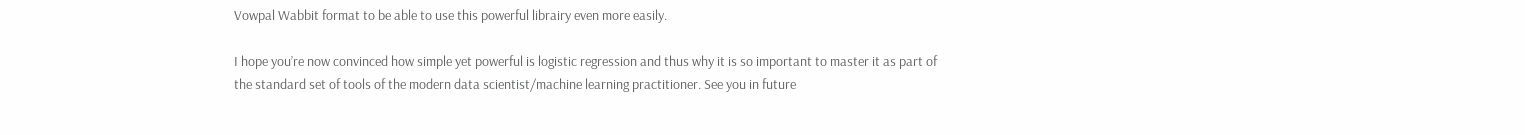Vowpal Wabbit format to be able to use this powerful librairy even more easily.

I hope you’re now convinced how simple yet powerful is logistic regression and thus why it is so important to master it as part of the standard set of tools of the modern data scientist/machine learning practitioner. See you in future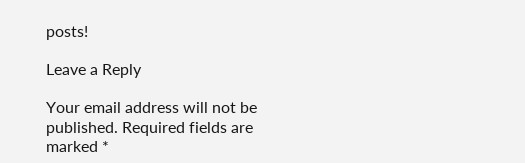posts!

Leave a Reply

Your email address will not be published. Required fields are marked *